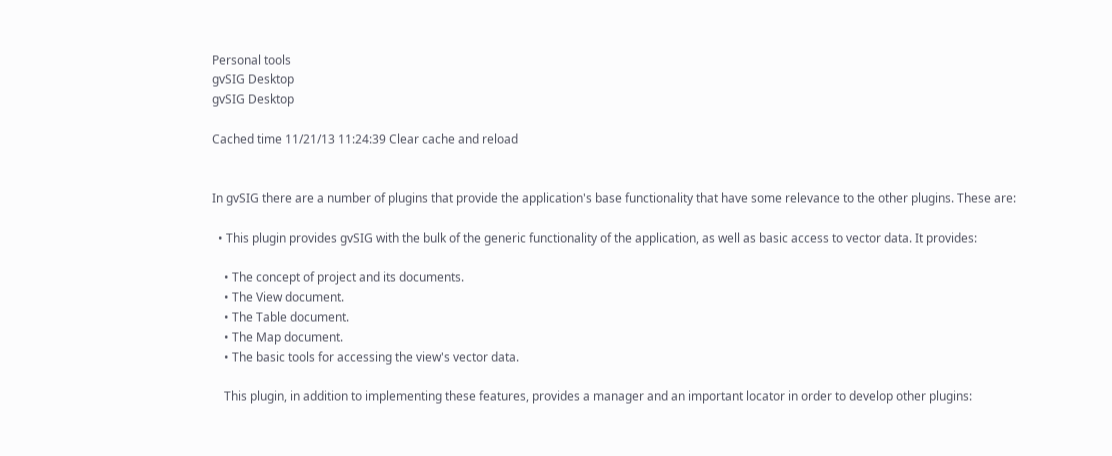Personal tools
gvSIG Desktop
gvSIG Desktop

Cached time 11/21/13 11:24:39 Clear cache and reload


In gvSIG there are a number of plugins that provide the application's base functionality that have some relevance to the other plugins. These are:

  • This plugin provides gvSIG with the bulk of the generic functionality of the application, as well as basic access to vector data. It provides:

    • The concept of project and its documents.
    • The View document.
    • The Table document.
    • The Map document.
    • The basic tools for accessing the view's vector data.

    This plugin, in addition to implementing these features, provides a manager and an important locator in order to develop other plugins: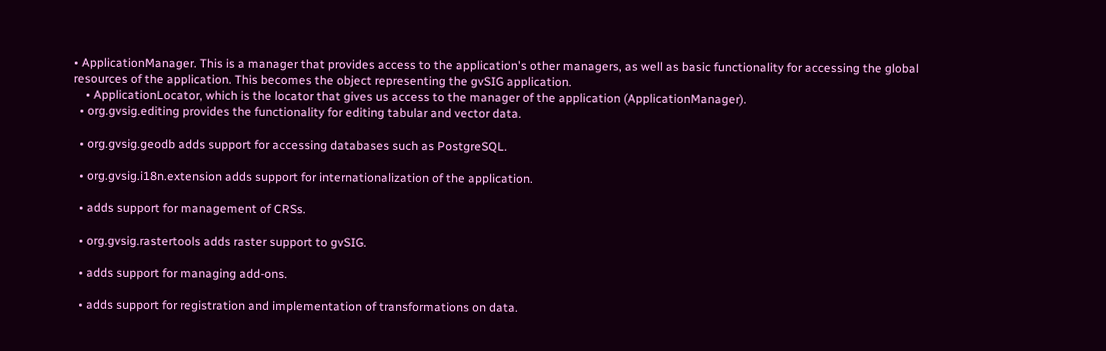• ApplicationManager. This is a manager that provides access to the application's other managers, as well as basic functionality for accessing the global resources of the application. This becomes the object representing the gvSIG application.
    • ApplicationLocator, which is the locator that gives us access to the manager of the application (ApplicationManager).
  • org.gvsig.editing provides the functionality for editing tabular and vector data.

  • org.gvsig.geodb adds support for accessing databases such as PostgreSQL.

  • org.gvsig.i18n.extension adds support for internationalization of the application.

  • adds support for management of CRSs.

  • org.gvsig.rastertools adds raster support to gvSIG.

  • adds support for managing add-ons.

  • adds support for registration and implementation of transformations on data.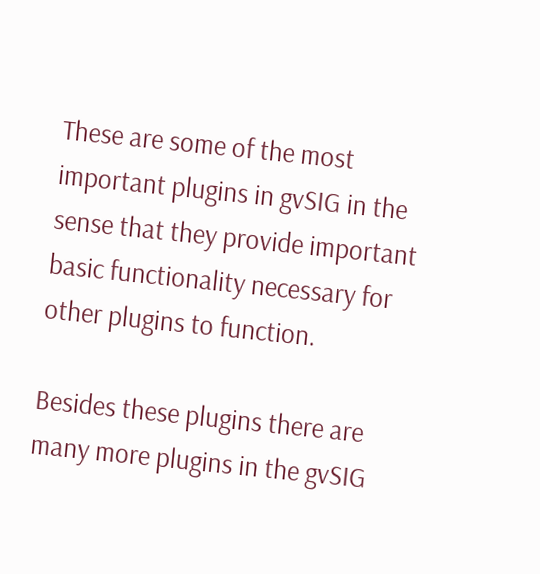These are some of the most important plugins in gvSIG in the sense that they provide important basic functionality necessary for other plugins to function.

Besides these plugins there are many more plugins in the gvSIG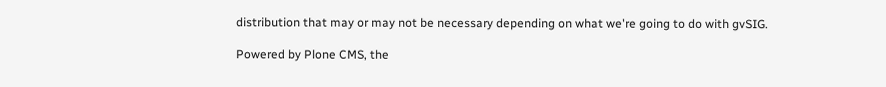distribution that may or may not be necessary depending on what we're going to do with gvSIG.

Powered by Plone CMS, the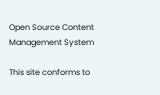Open Source Content Management System

This site conforms to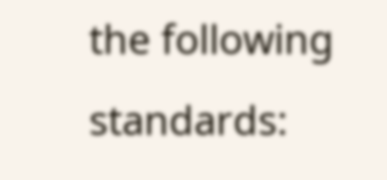the following standards: